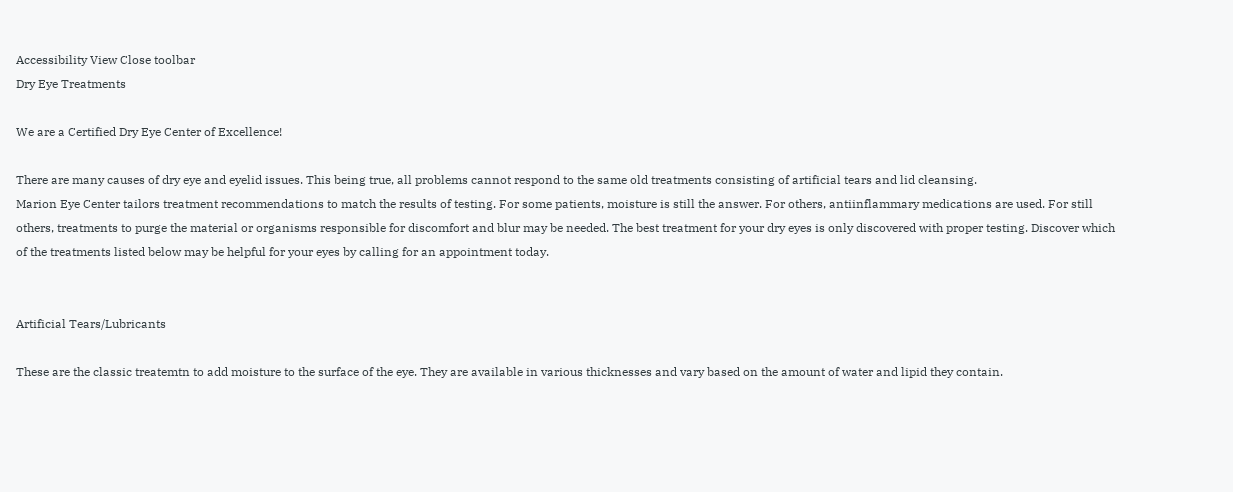Accessibility View Close toolbar
Dry Eye Treatments

We are a Certified Dry Eye Center of Excellence!

There are many causes of dry eye and eyelid issues. This being true, all problems cannot respond to the same old treatments consisting of artificial tears and lid cleansing.
Marion Eye Center tailors treatment recommendations to match the results of testing. For some patients, moisture is still the answer. For others, antiinflammary medications are used. For still others, treatments to purge the material or organisms responsible for discomfort and blur may be needed. The best treatment for your dry eyes is only discovered with proper testing. Discover which of the treatments listed below may be helpful for your eyes by calling for an appointment today.


Artificial Tears/Lubricants

These are the classic treatemtn to add moisture to the surface of the eye. They are available in various thicknesses and vary based on the amount of water and lipid they contain.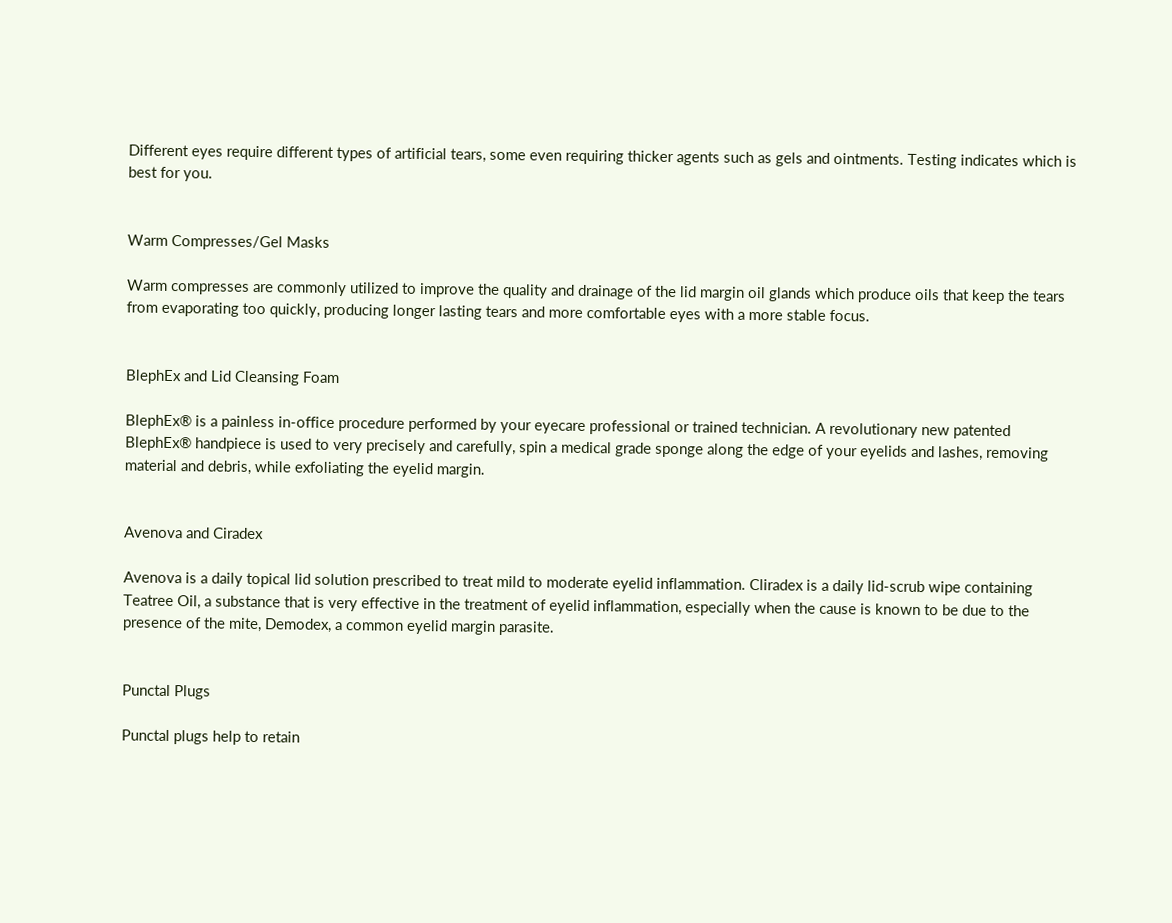Different eyes require different types of artificial tears, some even requiring thicker agents such as gels and ointments. Testing indicates which is best for you.


Warm Compresses/Gel Masks

Warm compresses are commonly utilized to improve the quality and drainage of the lid margin oil glands which produce oils that keep the tears from evaporating too quickly, producing longer lasting tears and more comfortable eyes with a more stable focus.


BlephEx and Lid Cleansing Foam

BlephEx® is a painless in-office procedure performed by your eyecare professional or trained technician. A revolutionary new patented BlephEx® handpiece is used to very precisely and carefully, spin a medical grade sponge along the edge of your eyelids and lashes, removing material and debris, while exfoliating the eyelid margin.


Avenova and Ciradex

Avenova is a daily topical lid solution prescribed to treat mild to moderate eyelid inflammation. Cliradex is a daily lid-scrub wipe containing Teatree Oil, a substance that is very effective in the treatment of eyelid inflammation, especially when the cause is known to be due to the presence of the mite, Demodex, a common eyelid margin parasite.


Punctal Plugs

Punctal plugs help to retain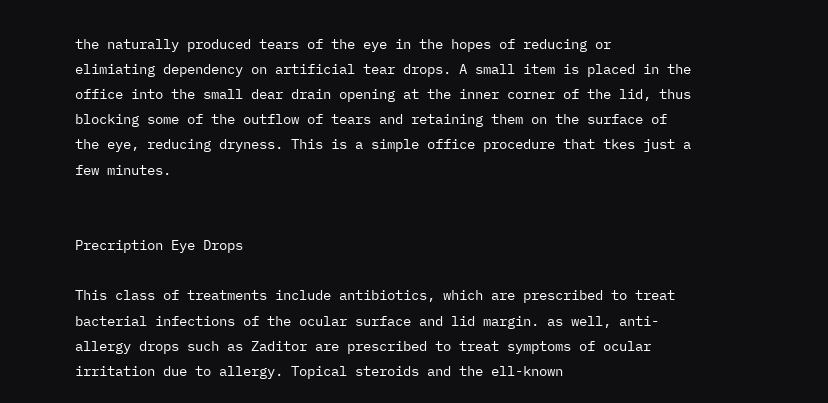the naturally produced tears of the eye in the hopes of reducing or elimiating dependency on artificial tear drops. A small item is placed in the office into the small dear drain opening at the inner corner of the lid, thus blocking some of the outflow of tears and retaining them on the surface of the eye, reducing dryness. This is a simple office procedure that tkes just a few minutes.


Precription Eye Drops

This class of treatments include antibiotics, which are prescribed to treat bacterial infections of the ocular surface and lid margin. as well, anti-allergy drops such as Zaditor are prescribed to treat symptoms of ocular irritation due to allergy. Topical steroids and the ell-known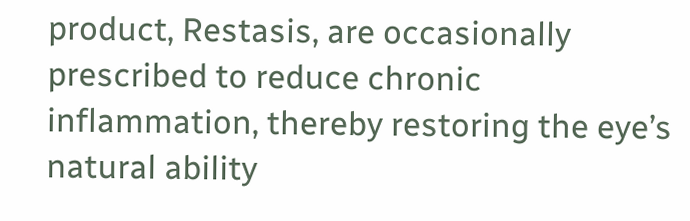product, Restasis, are occasionally prescribed to reduce chronic inflammation, thereby restoring the eye’s natural ability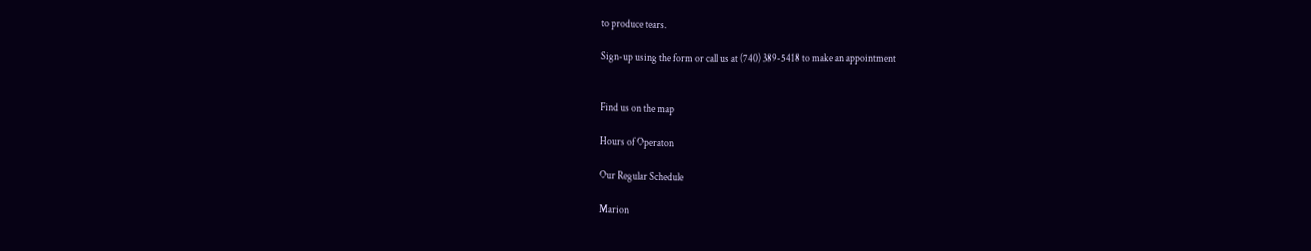to produce tears.

Sign-up using the form or call us at (740) 389-5418 to make an appointment


Find us on the map

Hours of Operaton

Our Regular Schedule

Marion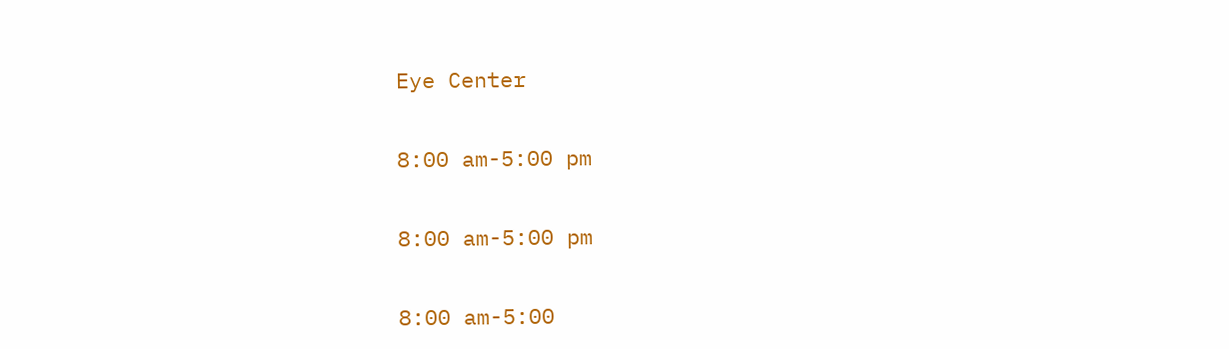Eye Center


8:00 am-5:00 pm


8:00 am-5:00 pm


8:00 am-5:00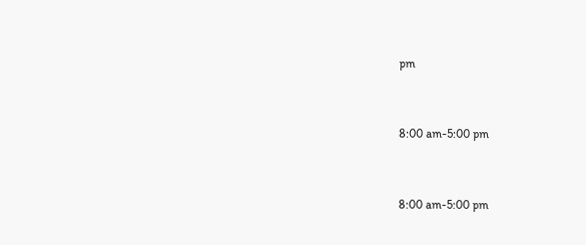pm


8:00 am-5:00 pm


8:00 am-5:00 pm